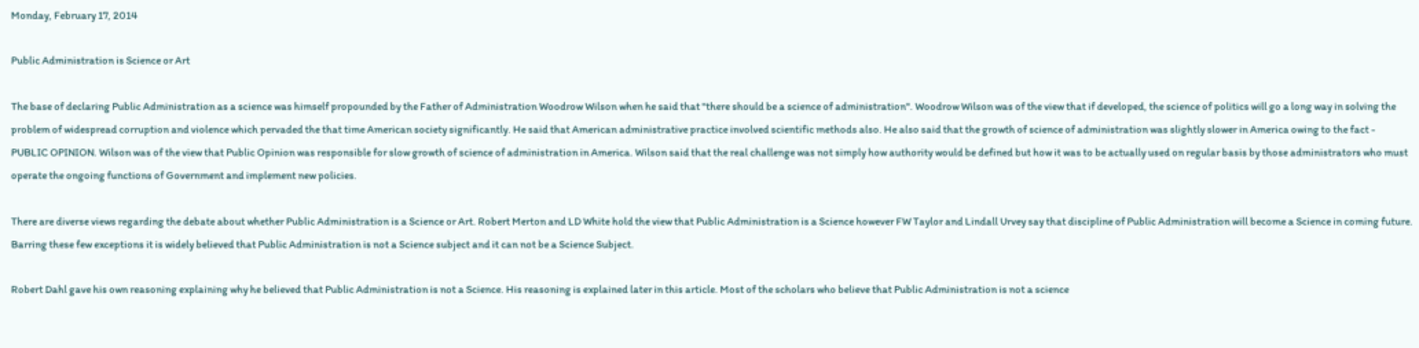Monday, February 17, 2014

Public Administration is Science or Art

The base of declaring Public Administration as a science was himself propounded by the Father of Administration Woodrow Wilson when he said that "there should be a science of administration". Woodrow Wilson was of the view that if developed, the science of politics will go a long way in solving the problem of widespread corruption and violence which pervaded the that time American society significantly. He said that American administrative practice involved scientific methods also. He also said that the growth of science of administration was slightly slower in America owing to the fact - PUBLIC OPINION. Wilson was of the view that Public Opinion was responsible for slow growth of science of administration in America. Wilson said that the real challenge was not simply how authority would be defined but how it was to be actually used on regular basis by those administrators who must operate the ongoing functions of Government and implement new policies.

There are diverse views regarding the debate about whether Public Administration is a Science or Art. Robert Merton and LD White hold the view that Public Administration is a Science however FW Taylor and Lindall Urvey say that discipline of Public Administration will become a Science in coming future. Barring these few exceptions it is widely believed that Public Administration is not a Science subject and it can not be a Science Subject.

Robert Dahl gave his own reasoning explaining why he believed that Public Administration is not a Science. His reasoning is explained later in this article. Most of the scholars who believe that Public Administration is not a science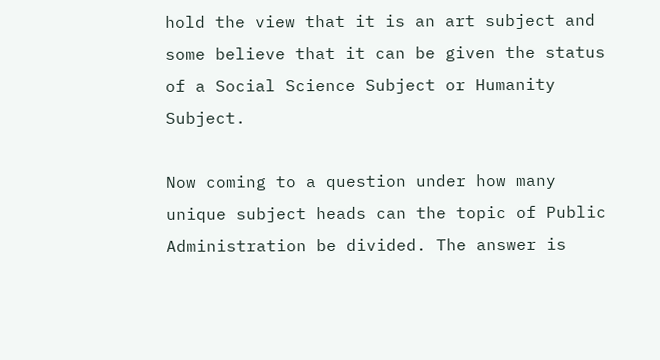hold the view that it is an art subject and some believe that it can be given the status of a Social Science Subject or Humanity Subject.

Now coming to a question under how many unique subject heads can the topic of Public Administration be divided. The answer is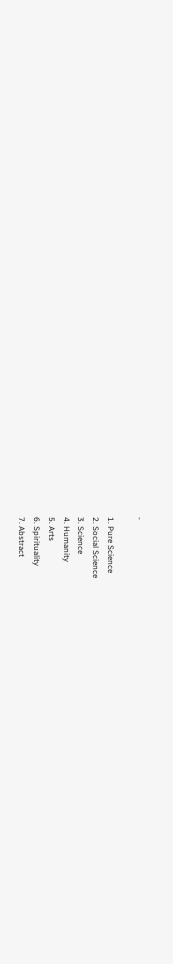-

1. Pure Science
2. Social Science
3. Science
4. Humanity
5. Arts
6. Spirituality
7. Abstract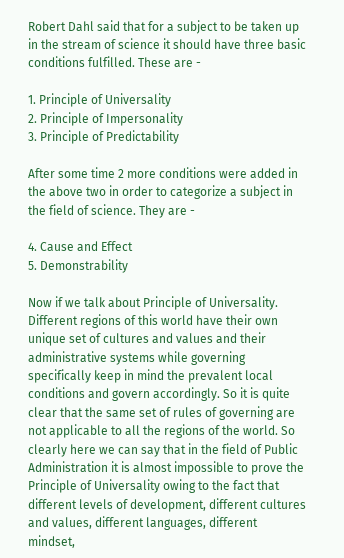Robert Dahl said that for a subject to be taken up in the stream of science it should have three basic conditions fulfilled. These are -

1. Principle of Universality
2. Principle of Impersonality
3. Principle of Predictability

After some time 2 more conditions were added in the above two in order to categorize a subject in the field of science. They are -

4. Cause and Effect
5. Demonstrability

Now if we talk about Principle of Universality. Different regions of this world have their own unique set of cultures and values and their administrative systems while governing specifically keep in mind the prevalent local conditions and govern accordingly. So it is quite clear that the same set of rules of governing are not applicable to all the regions of the world. So clearly here we can say that in the field of Public Administration it is almost impossible to prove the Principle of Universality owing to the fact that different levels of development, different cultures and values, different languages, different mindset,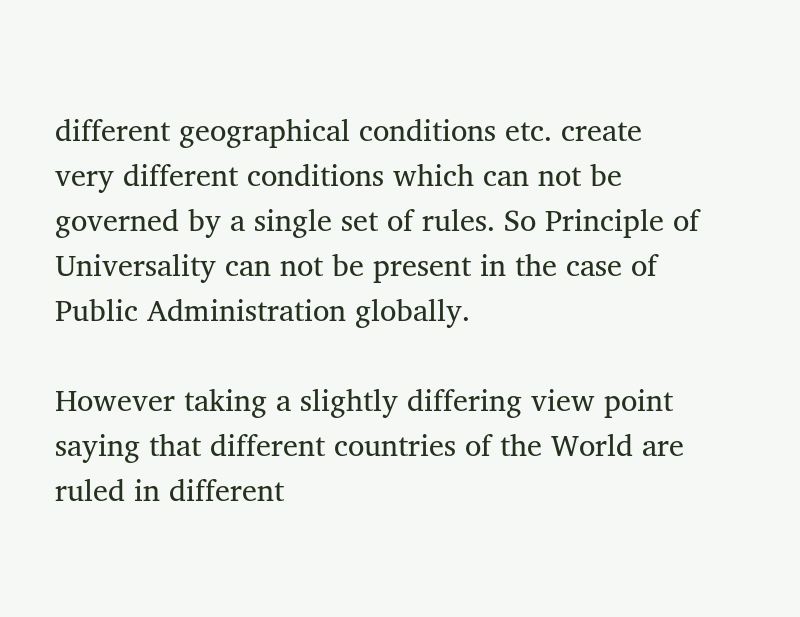different geographical conditions etc. create very different conditions which can not be governed by a single set of rules. So Principle of Universality can not be present in the case of Public Administration globally.

However taking a slightly differing view point saying that different countries of the World are ruled in different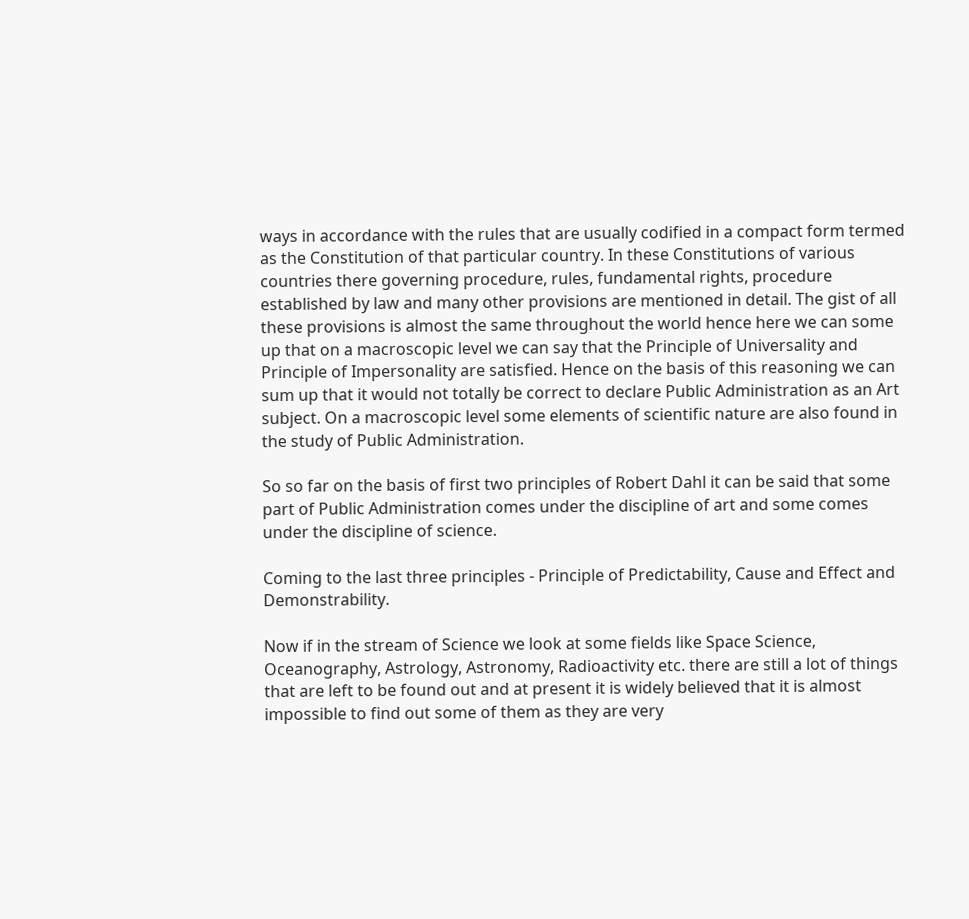ways in accordance with the rules that are usually codified in a compact form termed as the Constitution of that particular country. In these Constitutions of various countries there governing procedure, rules, fundamental rights, procedure established by law and many other provisions are mentioned in detail. The gist of all these provisions is almost the same throughout the world hence here we can some up that on a macroscopic level we can say that the Principle of Universality and Principle of Impersonality are satisfied. Hence on the basis of this reasoning we can sum up that it would not totally be correct to declare Public Administration as an Art subject. On a macroscopic level some elements of scientific nature are also found in the study of Public Administration.

So so far on the basis of first two principles of Robert Dahl it can be said that some part of Public Administration comes under the discipline of art and some comes under the discipline of science.

Coming to the last three principles - Principle of Predictability, Cause and Effect and Demonstrability.

Now if in the stream of Science we look at some fields like Space Science, Oceanography, Astrology, Astronomy, Radioactivity etc. there are still a lot of things that are left to be found out and at present it is widely believed that it is almost impossible to find out some of them as they are very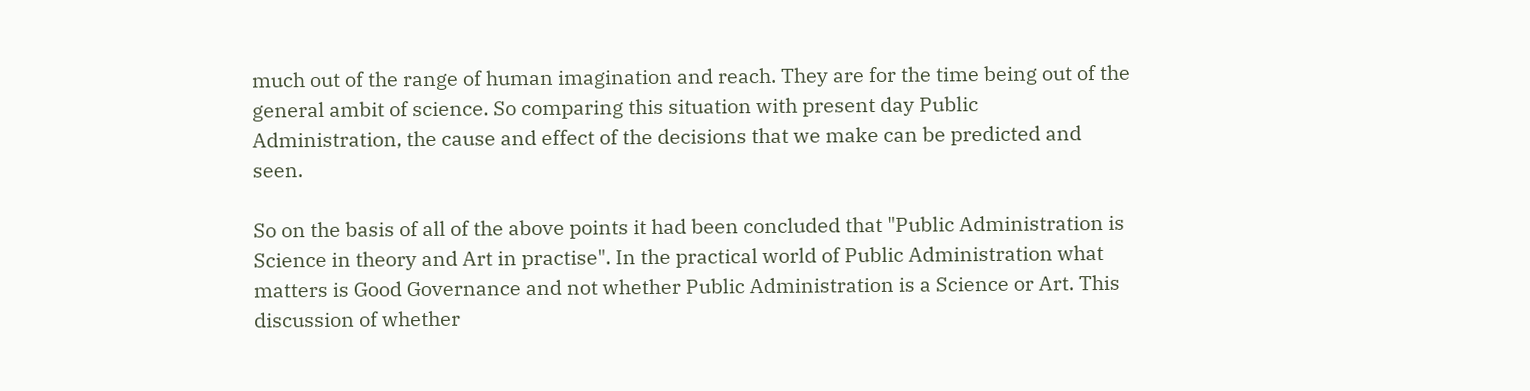much out of the range of human imagination and reach. They are for the time being out of the general ambit of science. So comparing this situation with present day Public Administration, the cause and effect of the decisions that we make can be predicted and seen.

So on the basis of all of the above points it had been concluded that "Public Administration is Science in theory and Art in practise". In the practical world of Public Administration what matters is Good Governance and not whether Public Administration is a Science or Art. This discussion of whether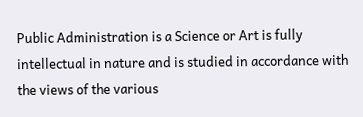Public Administration is a Science or Art is fully intellectual in nature and is studied in accordance with the views of the various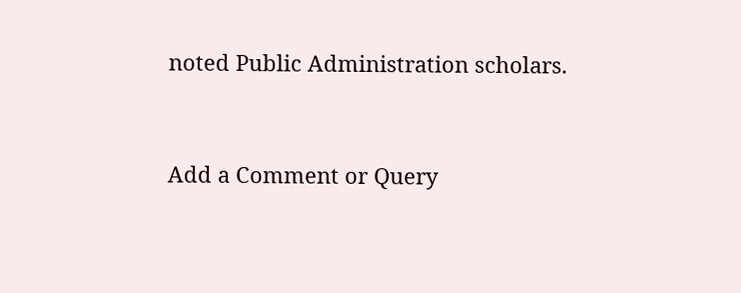noted Public Administration scholars.


Add a Comment or Query